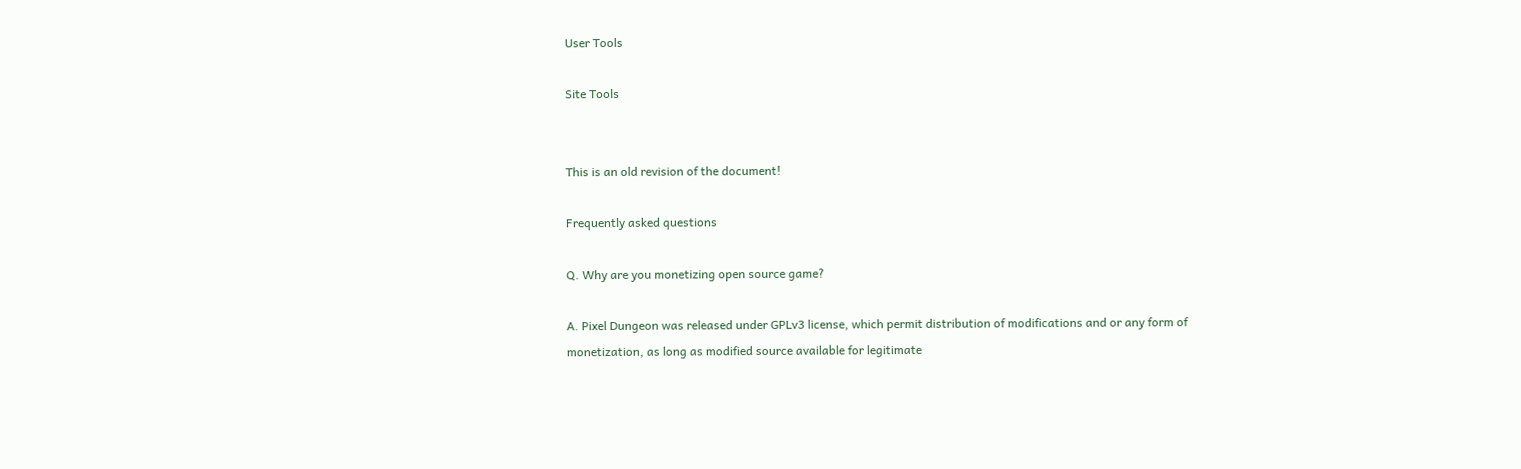User Tools

Site Tools


This is an old revision of the document!

Frequently asked questions

Q. Why are you monetizing open source game?

A. Pixel Dungeon was released under GPLv3 license, which permit distribution of modifications and or any form of monetization, as long as modified source available for legitimate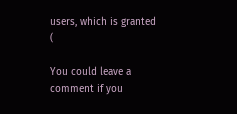users, which is granted (

You could leave a comment if you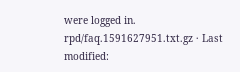were logged in.
rpd/faq.1591627951.txt.gz · Last modified: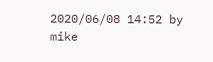2020/06/08 14:52 by mike